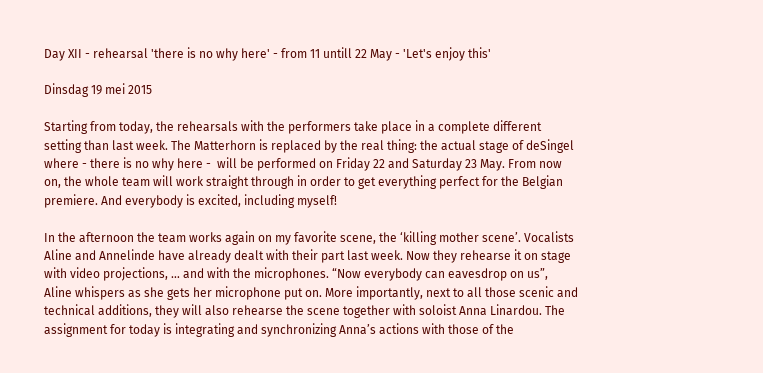Day XII - rehearsal 'there is no why here' - from 11 untill 22 May - 'Let's enjoy this'

Dinsdag 19 mei 2015

Starting from today, the rehearsals with the performers take place in a complete different setting than last week. The Matterhorn is replaced by the real thing: the actual stage of deSingel where - there is no why here -  will be performed on Friday 22 and Saturday 23 May. From now on, the whole team will work straight through in order to get everything perfect for the Belgian premiere. And everybody is excited, including myself!

In the afternoon the team works again on my favorite scene, the ‘killing mother scene’. Vocalists Aline and Annelinde have already dealt with their part last week. Now they rehearse it on stage with video projections, … and with the microphones. “Now everybody can eavesdrop on us”, Aline whispers as she gets her microphone put on. More importantly, next to all those scenic and technical additions, they will also rehearse the scene together with soloist Anna Linardou. The assignment for today is integrating and synchronizing Anna’s actions with those of the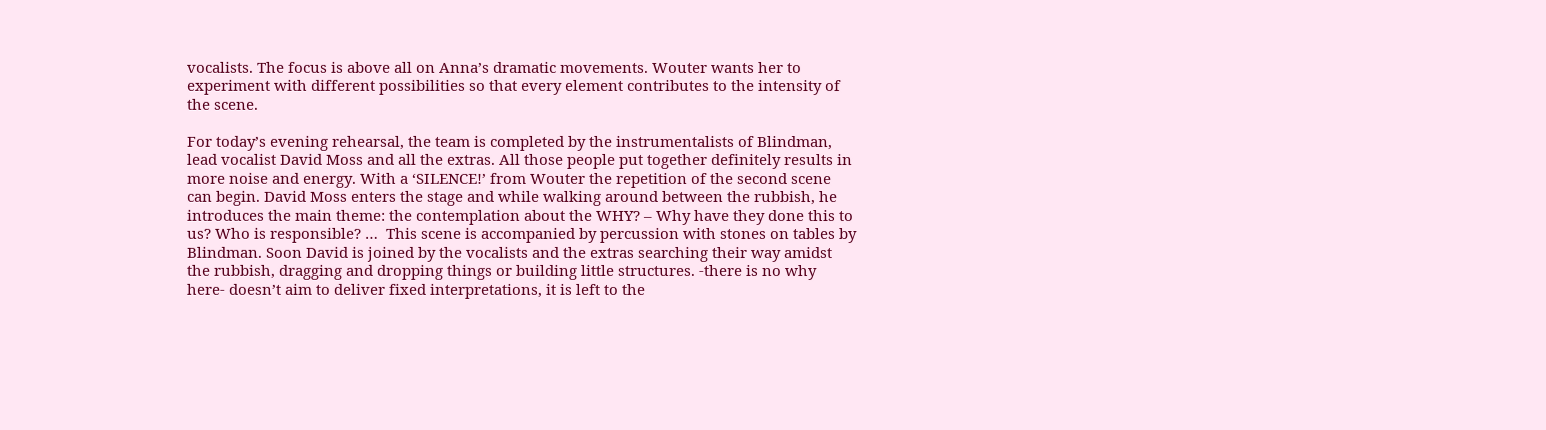vocalists. The focus is above all on Anna’s dramatic movements. Wouter wants her to experiment with different possibilities so that every element contributes to the intensity of the scene.

For today’s evening rehearsal, the team is completed by the instrumentalists of Blindman, lead vocalist David Moss and all the extras. All those people put together definitely results in more noise and energy. With a ‘SILENCE!’ from Wouter the repetition of the second scene can begin. David Moss enters the stage and while walking around between the rubbish, he introduces the main theme: the contemplation about the WHY? – Why have they done this to us? Who is responsible? …  This scene is accompanied by percussion with stones on tables by Blindman. Soon David is joined by the vocalists and the extras searching their way amidst the rubbish, dragging and dropping things or building little structures. -there is no why here- doesn’t aim to deliver fixed interpretations, it is left to the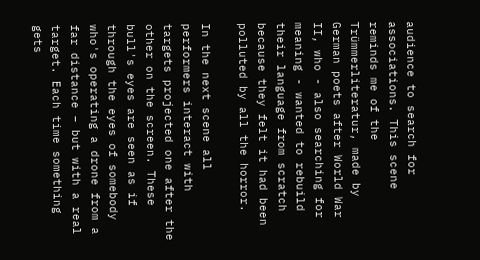audience to search for associations. This scene reminds me of the Trümmerliteratur, made by German poets after World War II, who - also searching for meaning - wanted to rebuild their language from scratch because they felt it had been polluted by all the horror.

In the next scene all performers interact with targets projected one after the other on the screen. These bull's eyes are seen as if through the eyes of somebody who's operating a drone from a far distance – but with a real target. Each time something gets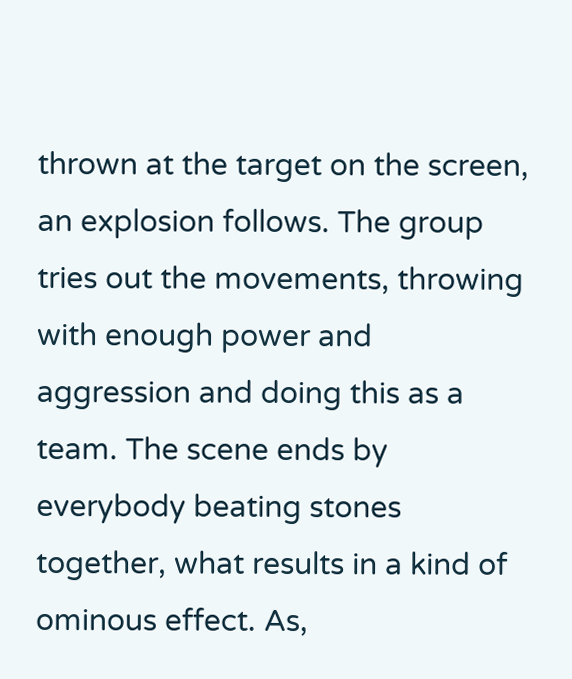thrown at the target on the screen, an explosion follows. The group tries out the movements, throwing with enough power and aggression and doing this as a team. The scene ends by everybody beating stones together, what results in a kind of ominous effect. As,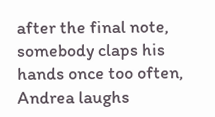after the final note, somebody claps his hands once too often, Andrea laughs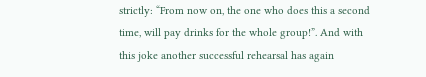strictly: “From now on, the one who does this a second time, will pay drinks for the whole group!”. And with this joke another successful rehearsal has again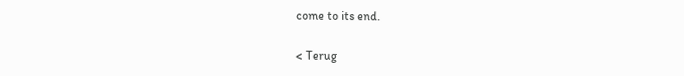come to its end.

< Terug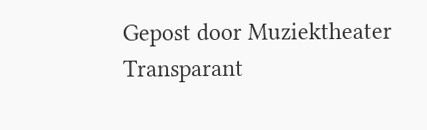Gepost door Muziektheater Transparant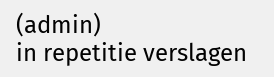(admin)
in repetitie verslagen